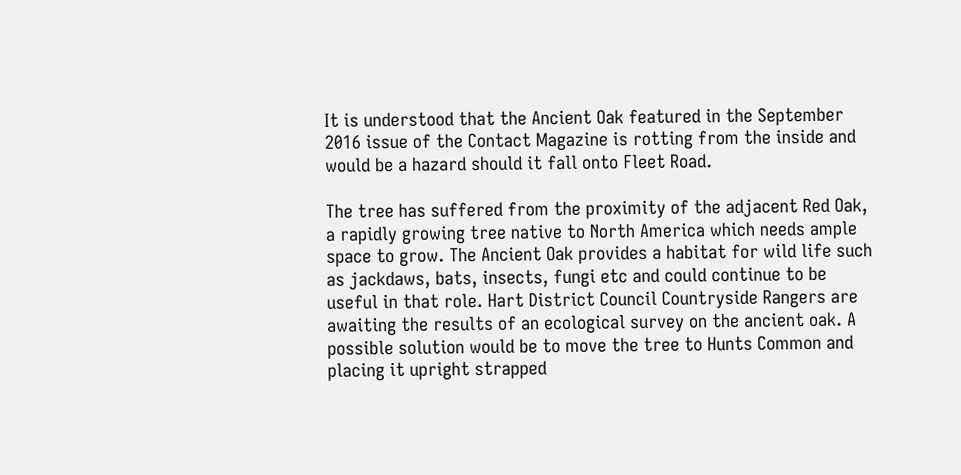It is understood that the Ancient Oak featured in the September 2016 issue of the Contact Magazine is rotting from the inside and would be a hazard should it fall onto Fleet Road.

The tree has suffered from the proximity of the adjacent Red Oak, a rapidly growing tree native to North America which needs ample space to grow. The Ancient Oak provides a habitat for wild life such as jackdaws, bats, insects, fungi etc and could continue to be useful in that role. Hart District Council Countryside Rangers are awaiting the results of an ecological survey on the ancient oak. A possible solution would be to move the tree to Hunts Common and placing it upright strapped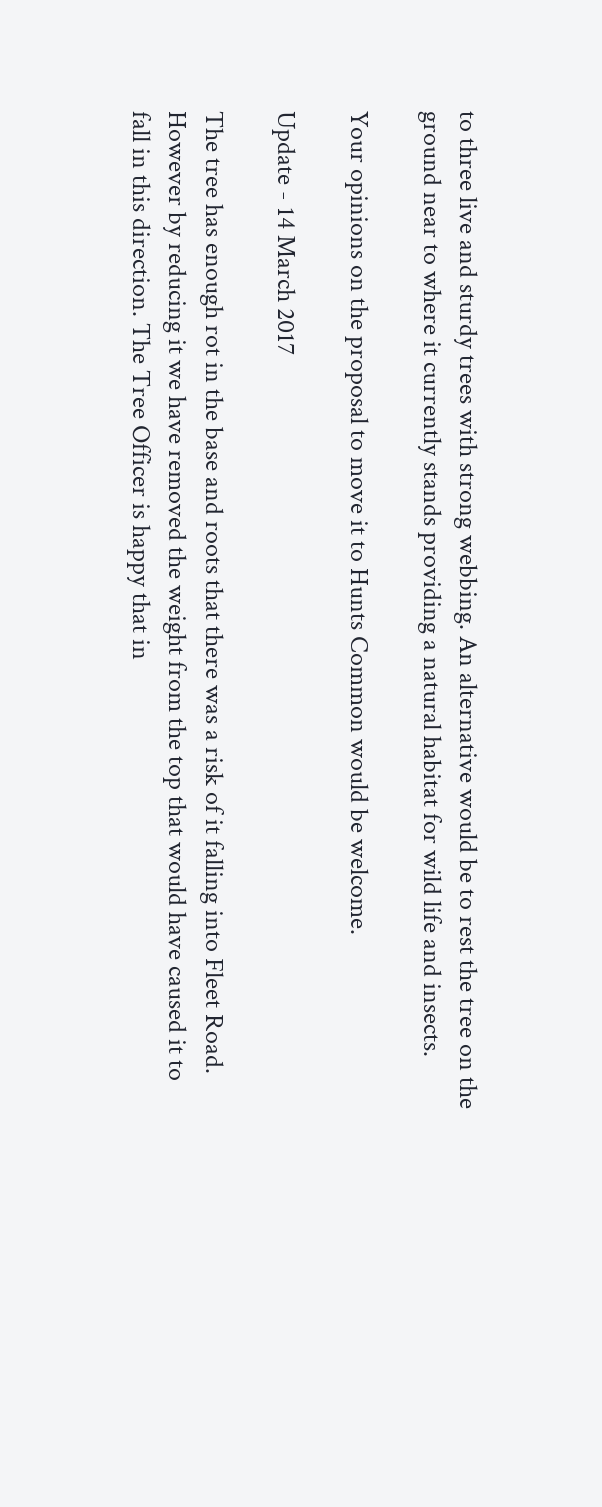to three live and sturdy trees with strong webbing. An alternative would be to rest the tree on the ground near to where it currently stands providing a natural habitat for wild life and insects.

Your opinions on the proposal to move it to Hunts Common would be welcome.

Update - 14 March 2017

The tree has enough rot in the base and roots that there was a risk of it falling into Fleet Road. However by reducing it we have removed the weight from the top that would have caused it to fall in this direction. The Tree Officer is happy that in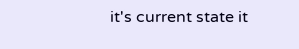it's current state it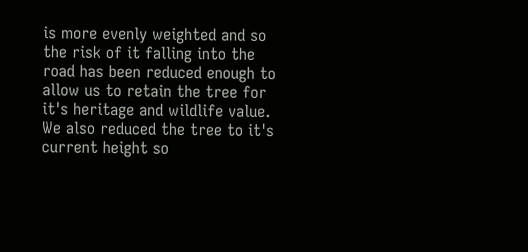is more evenly weighted and so the risk of it falling into the road has been reduced enough to allow us to retain the tree for it's heritage and wildlife value. We also reduced the tree to it's current height so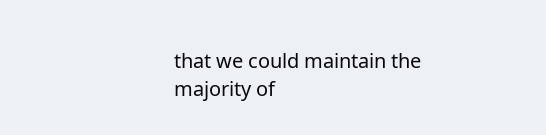that we could maintain the majority of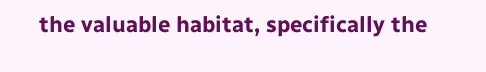the valuable habitat, specifically the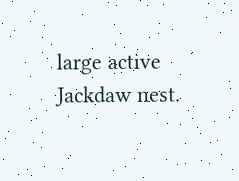large active Jackdaw nest.